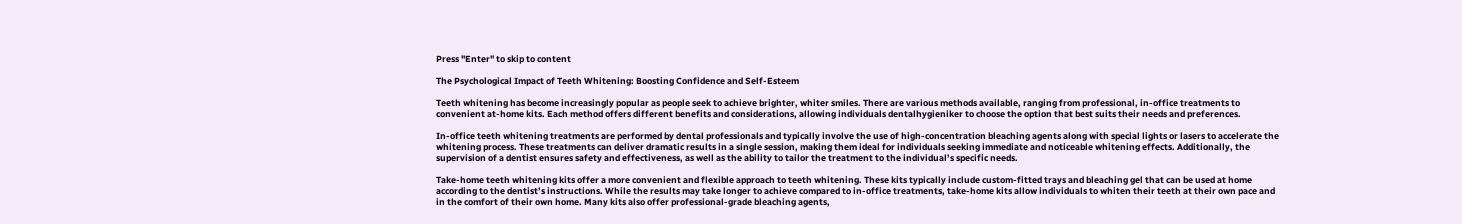Press "Enter" to skip to content

The Psychological Impact of Teeth Whitening: Boosting Confidence and Self-Esteem

Teeth whitening has become increasingly popular as people seek to achieve brighter, whiter smiles. There are various methods available, ranging from professional, in-office treatments to convenient at-home kits. Each method offers different benefits and considerations, allowing individuals dentalhygieniker to choose the option that best suits their needs and preferences.

In-office teeth whitening treatments are performed by dental professionals and typically involve the use of high-concentration bleaching agents along with special lights or lasers to accelerate the whitening process. These treatments can deliver dramatic results in a single session, making them ideal for individuals seeking immediate and noticeable whitening effects. Additionally, the supervision of a dentist ensures safety and effectiveness, as well as the ability to tailor the treatment to the individual’s specific needs.

Take-home teeth whitening kits offer a more convenient and flexible approach to teeth whitening. These kits typically include custom-fitted trays and bleaching gel that can be used at home according to the dentist’s instructions. While the results may take longer to achieve compared to in-office treatments, take-home kits allow individuals to whiten their teeth at their own pace and in the comfort of their own home. Many kits also offer professional-grade bleaching agents,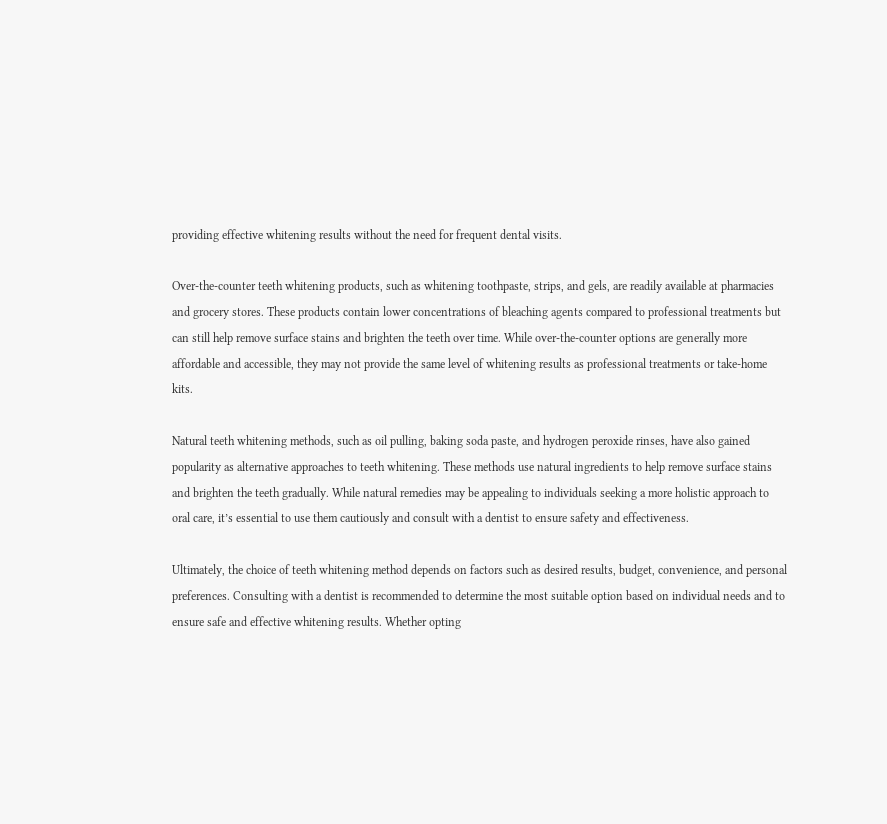providing effective whitening results without the need for frequent dental visits.

Over-the-counter teeth whitening products, such as whitening toothpaste, strips, and gels, are readily available at pharmacies and grocery stores. These products contain lower concentrations of bleaching agents compared to professional treatments but can still help remove surface stains and brighten the teeth over time. While over-the-counter options are generally more affordable and accessible, they may not provide the same level of whitening results as professional treatments or take-home kits.

Natural teeth whitening methods, such as oil pulling, baking soda paste, and hydrogen peroxide rinses, have also gained popularity as alternative approaches to teeth whitening. These methods use natural ingredients to help remove surface stains and brighten the teeth gradually. While natural remedies may be appealing to individuals seeking a more holistic approach to oral care, it’s essential to use them cautiously and consult with a dentist to ensure safety and effectiveness.

Ultimately, the choice of teeth whitening method depends on factors such as desired results, budget, convenience, and personal preferences. Consulting with a dentist is recommended to determine the most suitable option based on individual needs and to ensure safe and effective whitening results. Whether opting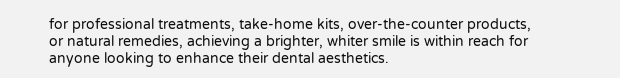for professional treatments, take-home kits, over-the-counter products, or natural remedies, achieving a brighter, whiter smile is within reach for anyone looking to enhance their dental aesthetics.